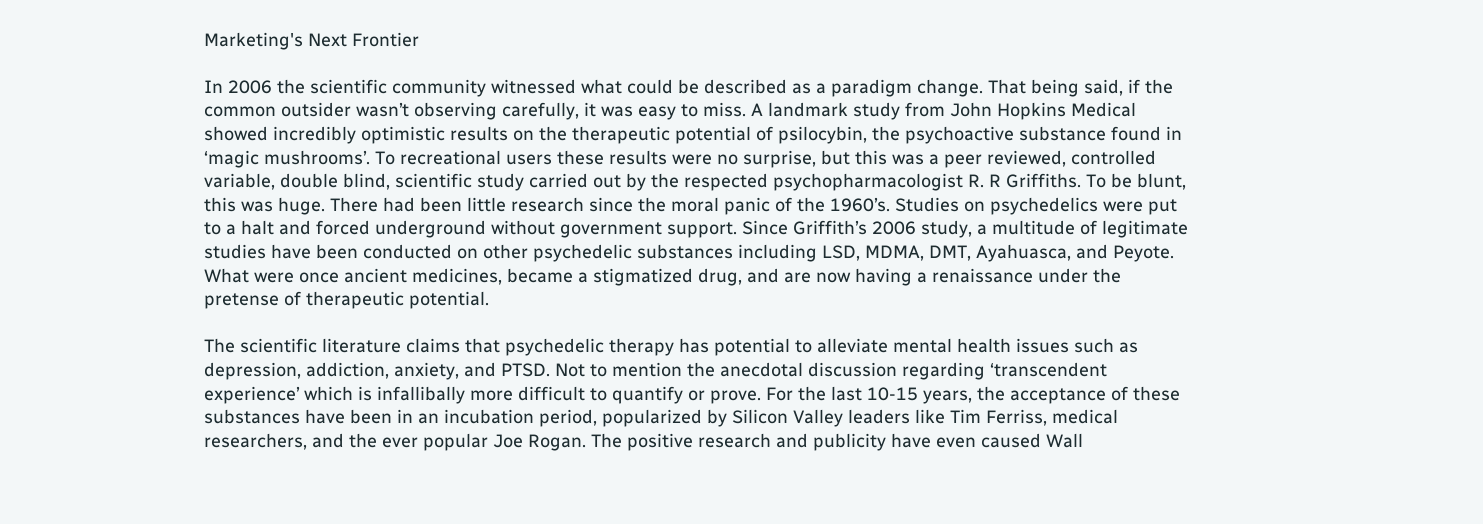Marketing's Next Frontier

In 2006 the scientific community witnessed what could be described as a paradigm change. That being said, if the common outsider wasn’t observing carefully, it was easy to miss. A landmark study from John Hopkins Medical showed incredibly optimistic results on the therapeutic potential of psilocybin, the psychoactive substance found in ‘magic mushrooms’. To recreational users these results were no surprise, but this was a peer reviewed, controlled variable, double blind, scientific study carried out by the respected psychopharmacologist R. R Griffiths. To be blunt, this was huge. There had been little research since the moral panic of the 1960’s. Studies on psychedelics were put to a halt and forced underground without government support. Since Griffith’s 2006 study, a multitude of legitimate studies have been conducted on other psychedelic substances including LSD, MDMA, DMT, Ayahuasca, and Peyote. What were once ancient medicines, became a stigmatized drug, and are now having a renaissance under the pretense of therapeutic potential.

The scientific literature claims that psychedelic therapy has potential to alleviate mental health issues such as depression, addiction, anxiety, and PTSD. Not to mention the anecdotal discussion regarding ‘transcendent experience’ which is infallibally more difficult to quantify or prove. For the last 10-15 years, the acceptance of these substances have been in an incubation period, popularized by Silicon Valley leaders like Tim Ferriss, medical researchers, and the ever popular Joe Rogan. The positive research and publicity have even caused Wall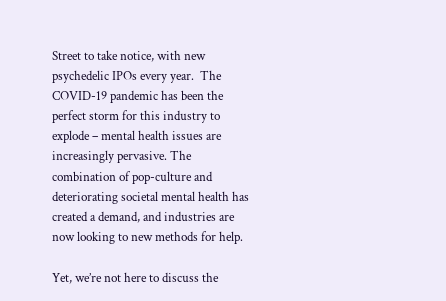Street to take notice, with new psychedelic IPOs every year.  The COVID-19 pandemic has been the perfect storm for this industry to explode – mental health issues are increasingly pervasive. The combination of pop-culture and deteriorating societal mental health has created a demand, and industries are now looking to new methods for help.

Yet, we’re not here to discuss the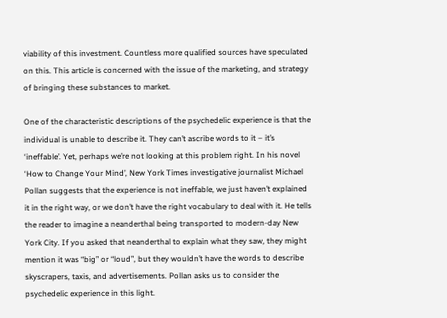viability of this investment. Countless more qualified sources have speculated on this. This article is concerned with the issue of the marketing, and strategy of bringing these substances to market.

One of the characteristic descriptions of the psychedelic experience is that the individual is unable to describe it. They can’t ascribe words to it – it’s ‘ineffable’. Yet, perhaps we’re not looking at this problem right. In his novel ‘How to Change Your Mind’, New York Times investigative journalist Michael Pollan suggests that the experience is not ineffable, we just haven’t explained it in the right way, or we don’t have the right vocabulary to deal with it. He tells the reader to imagine a neanderthal being transported to modern-day New York City. If you asked that neanderthal to explain what they saw, they might mention it was “big” or “loud”, but they wouldn’t have the words to describe skyscrapers, taxis, and advertisements. Pollan asks us to consider the psychedelic experience in this light.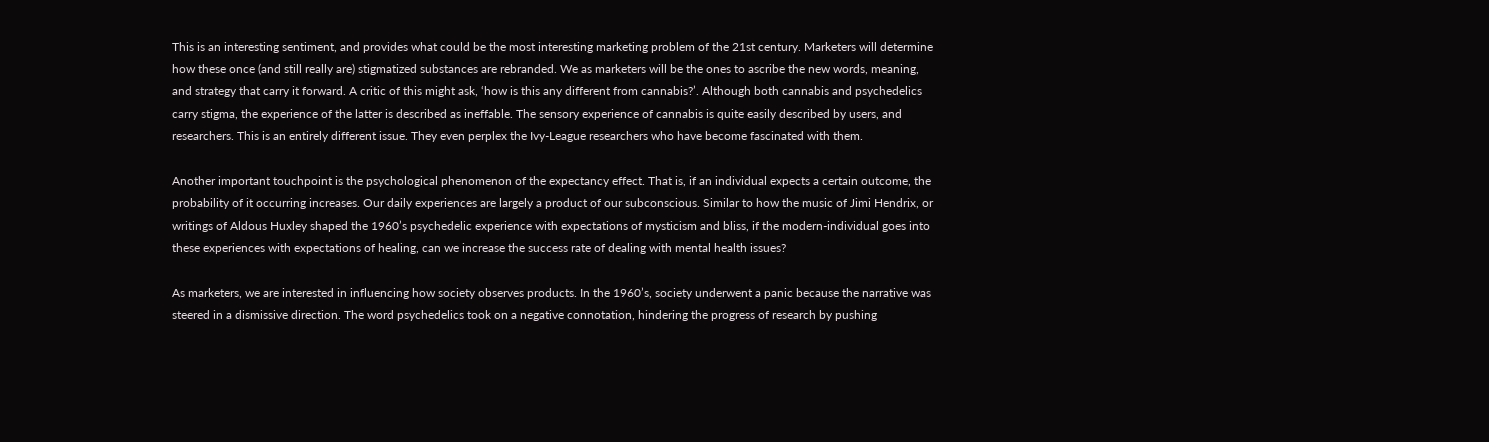This is an interesting sentiment, and provides what could be the most interesting marketing problem of the 21st century. Marketers will determine how these once (and still really are) stigmatized substances are rebranded. We as marketers will be the ones to ascribe the new words, meaning, and strategy that carry it forward. A critic of this might ask, ‘how is this any different from cannabis?’. Although both cannabis and psychedelics carry stigma, the experience of the latter is described as ineffable. The sensory experience of cannabis is quite easily described by users, and researchers. This is an entirely different issue. They even perplex the Ivy-League researchers who have become fascinated with them.

Another important touchpoint is the psychological phenomenon of the expectancy effect. That is, if an individual expects a certain outcome, the probability of it occurring increases. Our daily experiences are largely a product of our subconscious. Similar to how the music of Jimi Hendrix, or writings of Aldous Huxley shaped the 1960’s psychedelic experience with expectations of mysticism and bliss, if the modern-individual goes into these experiences with expectations of healing, can we increase the success rate of dealing with mental health issues?

As marketers, we are interested in influencing how society observes products. In the 1960’s, society underwent a panic because the narrative was steered in a dismissive direction. The word psychedelics took on a negative connotation, hindering the progress of research by pushing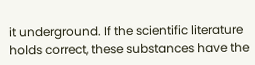it underground. If the scientific literature holds correct, these substances have the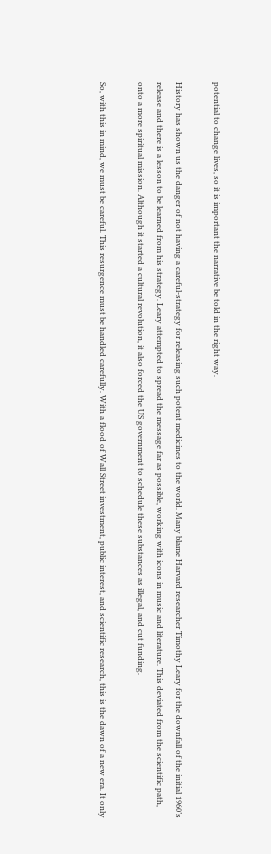potential to change lives, so it is important the narrative be told in the right way.

History has shown us the danger of not having a careful-strategy for releasing such potent medicines to the world. Many blame Harvard researcher Timothy Leary for the downfall of the initial 1960’s release and there is a lesson to be learned from his strategy. Leary attempted to spread the message far as possible, working with icons in music and literature. This deviated from the scientific path, onto a more spiritual mission. Although it started a cultural revolution, it also forced the US government to schedule these substances as illegal, and cut funding.

So, with this in mind, we must be careful. This resurgence must be handled carefully. With a flood of Wall Street investment, public interest, and scientific research, this is the dawn of a new era. It only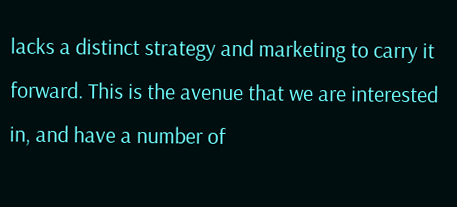lacks a distinct strategy and marketing to carry it forward. This is the avenue that we are interested in, and have a number of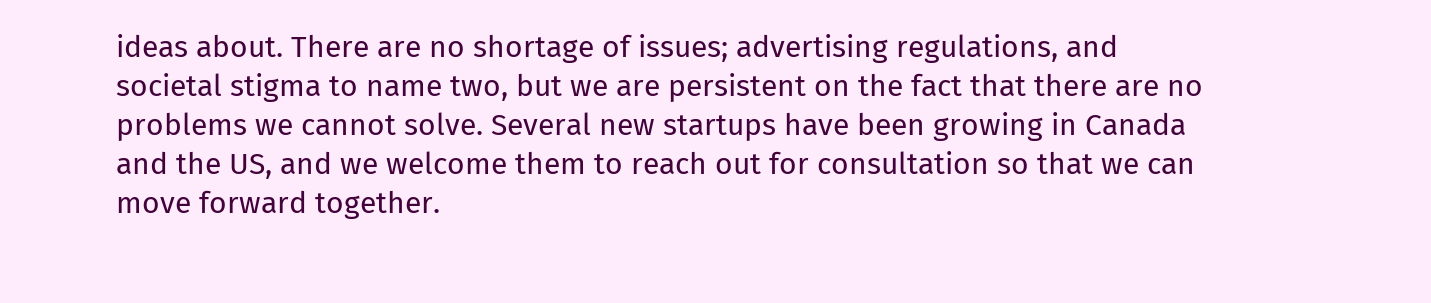ideas about. There are no shortage of issues; advertising regulations, and societal stigma to name two, but we are persistent on the fact that there are no problems we cannot solve. Several new startups have been growing in Canada and the US, and we welcome them to reach out for consultation so that we can move forward together.